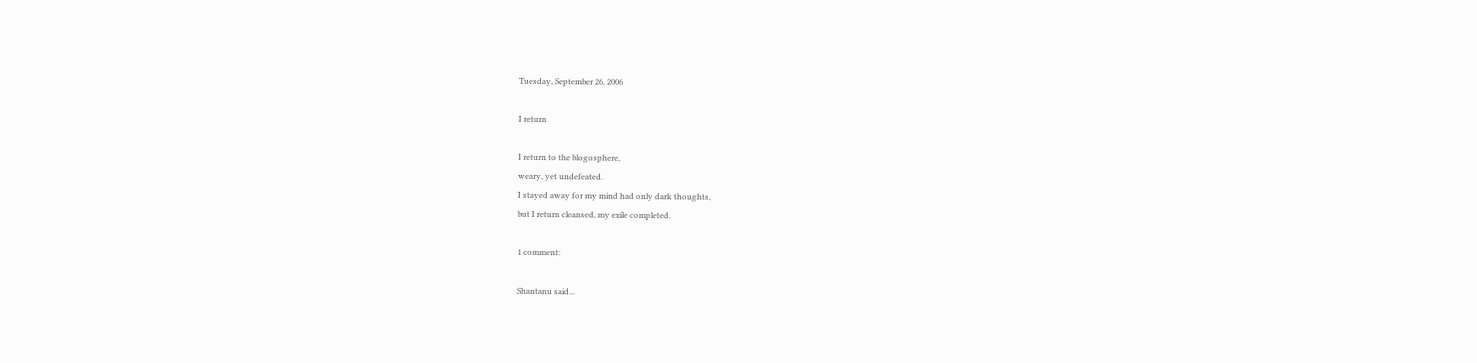Tuesday, September 26, 2006

I return

I return to the blogosphere,
weary, yet undefeated.
I stayed away for my mind had only dark thoughts,
but I return cleansed, my exile completed.

1 comment:

Shantanu said...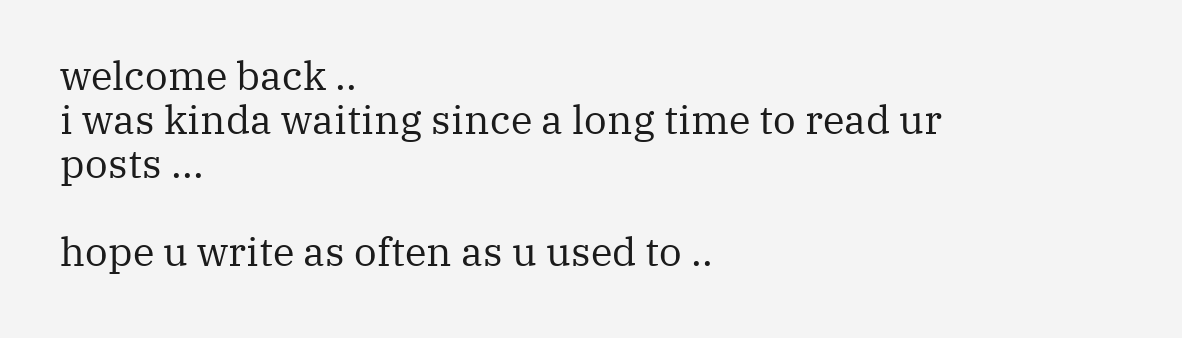welcome back ..
i was kinda waiting since a long time to read ur posts ...

hope u write as often as u used to ..